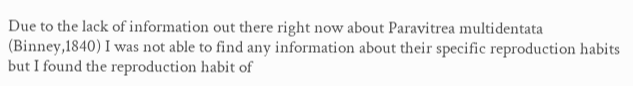Due to the lack of information out there right now about Paravitrea multidentata  (Binney,1840) I was not able to find any information about their specific reproduction habits but I found the reproduction habit of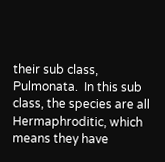their sub class, Pulmonata.  In this sub class, the species are all Hermaphroditic, which means they have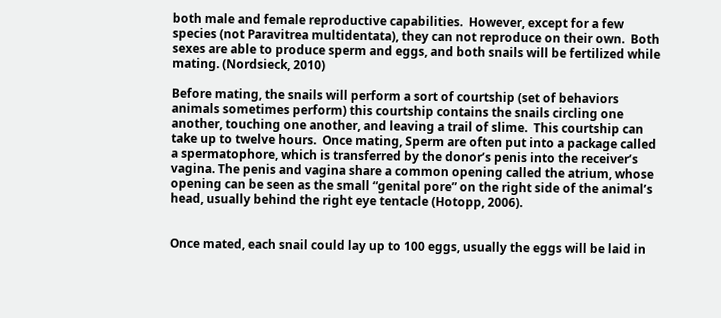both male and female reproductive capabilities.  However, except for a few species (not Paravitrea multidentata), they can not reproduce on their own.  Both sexes are able to produce sperm and eggs, and both snails will be fertilized while mating. (Nordsieck, 2010)

Before mating, the snails will perform a sort of courtship (set of behaviors animals sometimes perform) this courtship contains the snails circling one another, touching one another, and leaving a trail of slime.  This courtship can take up to twelve hours.  Once mating, Sperm are often put into a package called a spermatophore, which is transferred by the donor’s penis into the receiver’s vagina. The penis and vagina share a common opening called the atrium, whose opening can be seen as the small “genital pore” on the right side of the animal’s head, usually behind the right eye tentacle (Hotopp, 2006).


Once mated, each snail could lay up to 100 eggs, usually the eggs will be laid in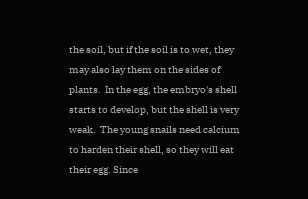the soil, but if the soil is to wet, they may also lay them on the sides of plants.  In the egg, the embryo's shell starts to develop, but the shell is very weak.  The young snails need calcium to harden their shell, so they will eat their egg. Since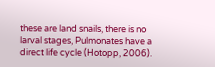these are land snails, there is no larval stages, Pulmonates have a direct life cycle (Hotopp, 2006).